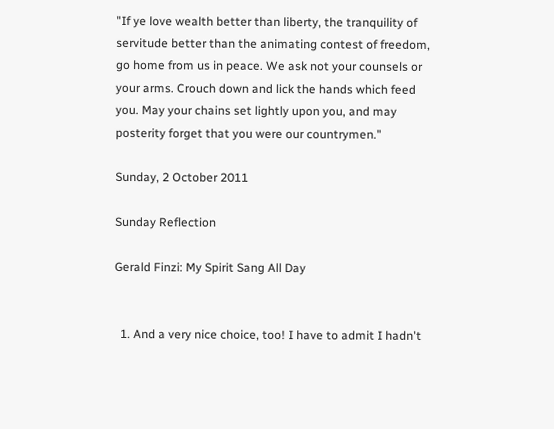"If ye love wealth better than liberty, the tranquility of servitude better than the animating contest of freedom, go home from us in peace. We ask not your counsels or your arms. Crouch down and lick the hands which feed you. May your chains set lightly upon you, and may posterity forget that you were our countrymen."

Sunday, 2 October 2011

Sunday Reflection

Gerald Finzi: My Spirit Sang All Day


  1. And a very nice choice, too! I have to admit I hadn't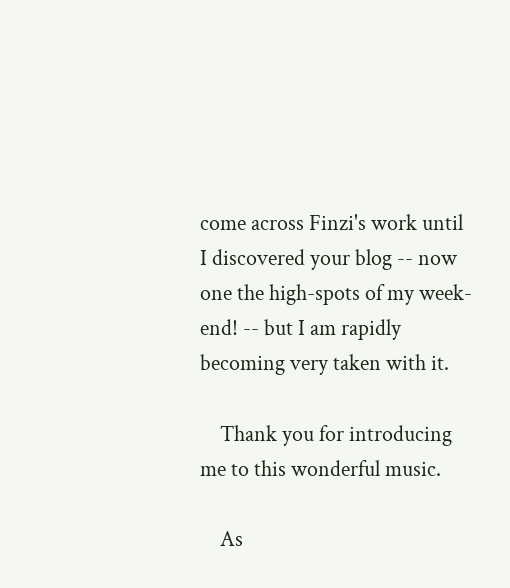come across Finzi's work until I discovered your blog -- now one the high-spots of my week-end! -- but I am rapidly becoming very taken with it.

    Thank you for introducing me to this wonderful music.

    As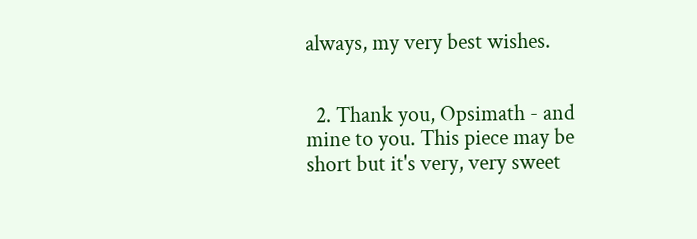always, my very best wishes.


  2. Thank you, Opsimath - and mine to you. This piece may be short but it's very, very sweet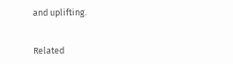and uplifting.


Related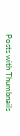Posts with Thumbnails